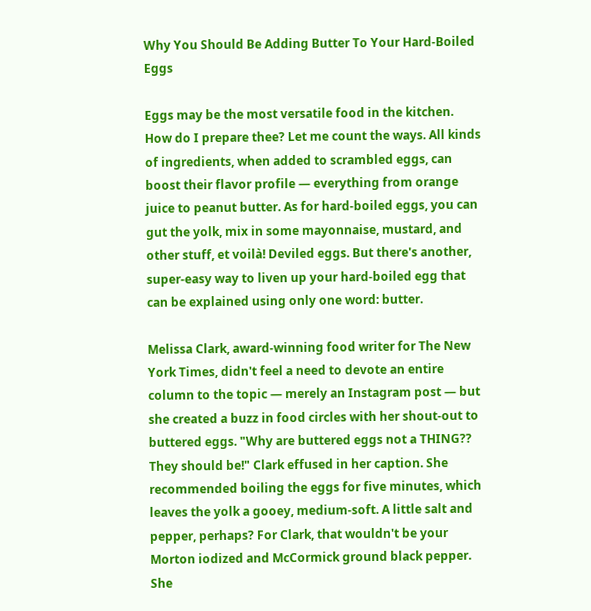Why You Should Be Adding Butter To Your Hard-Boiled Eggs

Eggs may be the most versatile food in the kitchen. How do I prepare thee? Let me count the ways. All kinds of ingredients, when added to scrambled eggs, can boost their flavor profile — everything from orange juice to peanut butter. As for hard-boiled eggs, you can gut the yolk, mix in some mayonnaise, mustard, and other stuff, et voilà! Deviled eggs. But there's another, super-easy way to liven up your hard-boiled egg that can be explained using only one word: butter.

Melissa Clark, award-winning food writer for The New York Times, didn't feel a need to devote an entire column to the topic — merely an Instagram post — but she created a buzz in food circles with her shout-out to buttered eggs. "Why are buttered eggs not a THING?? They should be!" Clark effused in her caption. She recommended boiling the eggs for five minutes, which leaves the yolk a gooey, medium-soft. A little salt and pepper, perhaps? For Clark, that wouldn't be your Morton iodized and McCormick ground black pepper. She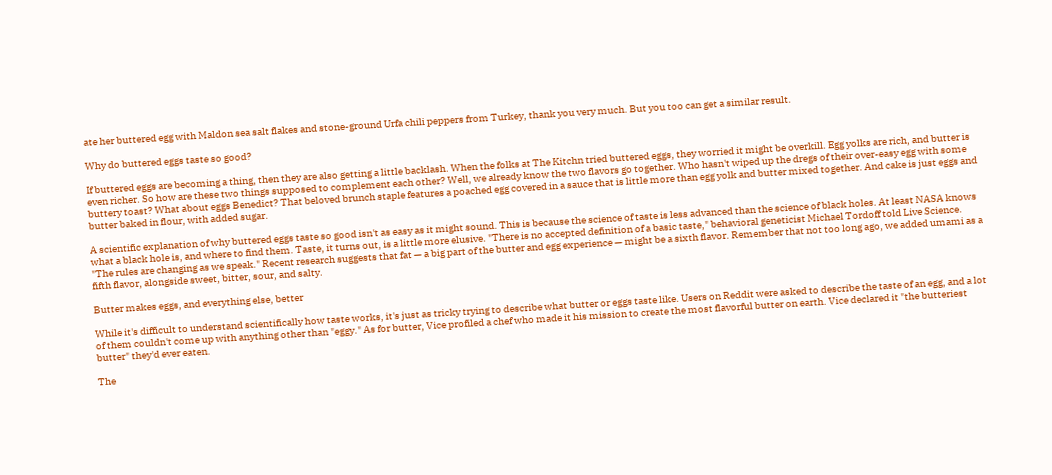ate her buttered egg with Maldon sea salt flakes and stone-ground Urfa chili peppers from Turkey, thank you very much. But you too can get a similar result.

Why do buttered eggs taste so good?

If buttered eggs are becoming a thing, then they are also getting a little backlash. When the folks at The Kitchn tried buttered eggs, they worried it might be overkill. Egg yolks are rich, and butter is even richer. So how are these two things supposed to complement each other? Well, we already know the two flavors go together. Who hasn't wiped up the dregs of their over-easy egg with some buttery toast? What about eggs Benedict? That beloved brunch staple features a poached egg covered in a sauce that is little more than egg yolk and butter mixed together. And cake is just eggs and butter baked in flour, with added sugar.

A scientific explanation of why buttered eggs taste so good isn't as easy as it might sound. This is because the science of taste is less advanced than the science of black holes. At least NASA knows what a black hole is, and where to find them. Taste, it turns out, is a little more elusive. "There is no accepted definition of a basic taste," behavioral geneticist Michael Tordoff told Live Science. "The rules are changing as we speak." Recent research suggests that fat — a big part of the butter and egg experience — might be a sixth flavor. Remember that not too long ago, we added umami as a fifth flavor, alongside sweet, bitter, sour, and salty.

Butter makes eggs, and everything else, better

While it's difficult to understand scientifically how taste works, it's just as tricky trying to describe what butter or eggs taste like. Users on Reddit were asked to describe the taste of an egg, and a lot of them couldn't come up with anything other than "eggy." As for butter, Vice profiled a chef who made it his mission to create the most flavorful butter on earth. Vice declared it "the butteriest butter" they'd ever eaten.

The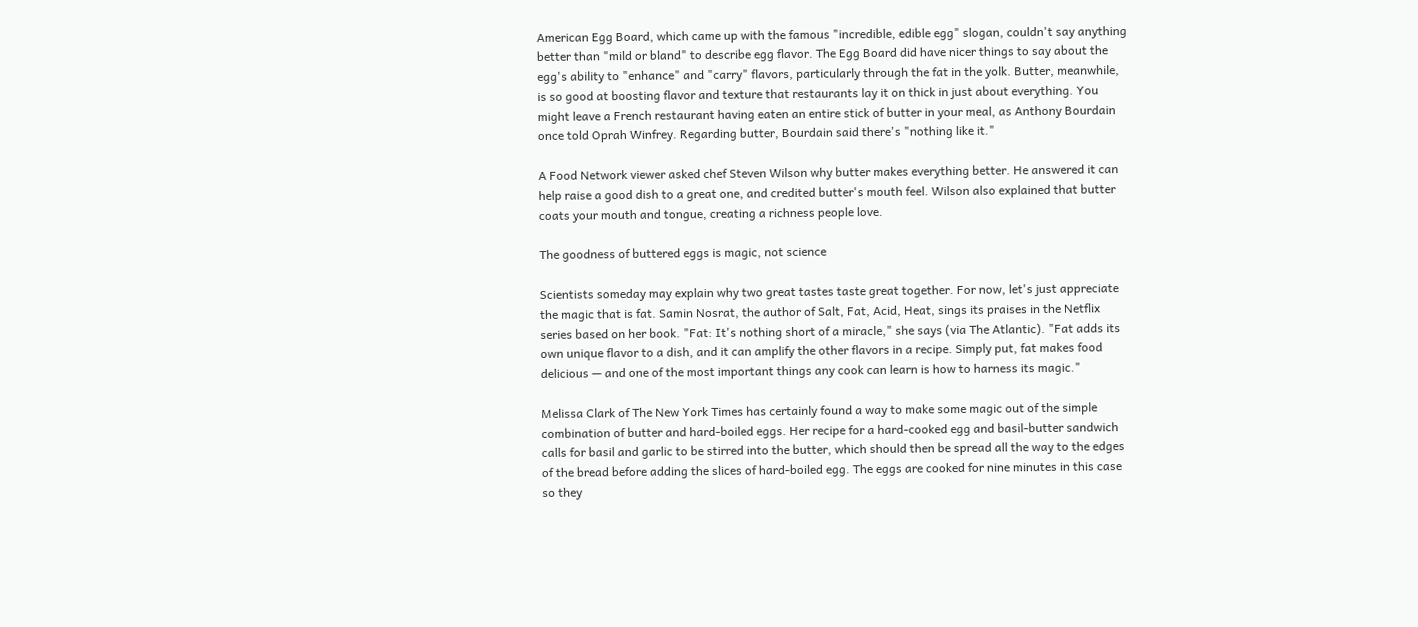American Egg Board, which came up with the famous "incredible, edible egg" slogan, couldn't say anything better than "mild or bland" to describe egg flavor. The Egg Board did have nicer things to say about the egg's ability to "enhance" and "carry" flavors, particularly through the fat in the yolk. Butter, meanwhile, is so good at boosting flavor and texture that restaurants lay it on thick in just about everything. You might leave a French restaurant having eaten an entire stick of butter in your meal, as Anthony Bourdain once told Oprah Winfrey. Regarding butter, Bourdain said there's "nothing like it."

A Food Network viewer asked chef Steven Wilson why butter makes everything better. He answered it can help raise a good dish to a great one, and credited butter's mouth feel. Wilson also explained that butter coats your mouth and tongue, creating a richness people love.

The goodness of buttered eggs is magic, not science

Scientists someday may explain why two great tastes taste great together. For now, let's just appreciate the magic that is fat. Samin Nosrat, the author of Salt, Fat, Acid, Heat, sings its praises in the Netflix series based on her book. "Fat: It's nothing short of a miracle," she says (via The Atlantic). "Fat adds its own unique flavor to a dish, and it can amplify the other flavors in a recipe. Simply put, fat makes food delicious — and one of the most important things any cook can learn is how to harness its magic."

Melissa Clark of The New York Times has certainly found a way to make some magic out of the simple combination of butter and hard-boiled eggs. Her recipe for a hard-cooked egg and basil-butter sandwich calls for basil and garlic to be stirred into the butter, which should then be spread all the way to the edges of the bread before adding the slices of hard-boiled egg. The eggs are cooked for nine minutes in this case so they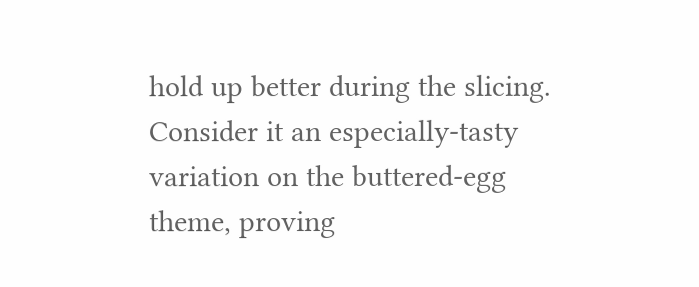hold up better during the slicing. Consider it an especially-tasty variation on the buttered-egg theme, proving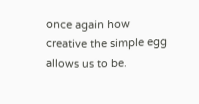once again how creative the simple egg allows us to be.